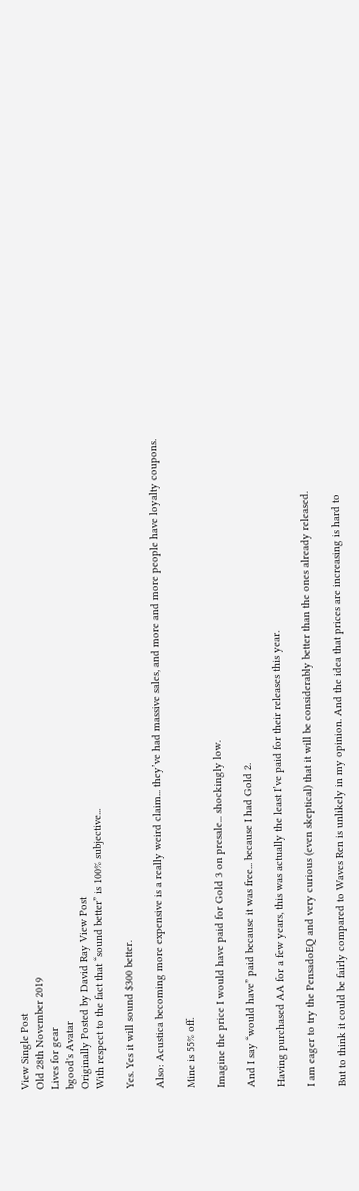View Single Post
Old 28th November 2019
Lives for gear
bgood's Avatar
Originally Posted by David Ray View Post
With respect to the fact that “sound better” is 100% subjective...

Yes. Yes it will sound $300 better.

Also: Acustica becoming more expensive is a really weird claim... they’ve had massive sales, and more and more people have loyalty coupons.

Mine is 55% off.

Imagine the price I would have paid for Gold 3 on presale... shockingly low.

And I say “would have” paid because it was free... because I had Gold 2.

Having purchased AA for a few years, this was actually the least I’ve paid for their releases this year.

I am eager to try the PensadoEQ and very curious (even skeptical) that it will be considerably better than the ones already released.

But to think it could be fairly compared to Waves Ren is unlikely in my opinion. And the idea that prices are increasing is hard to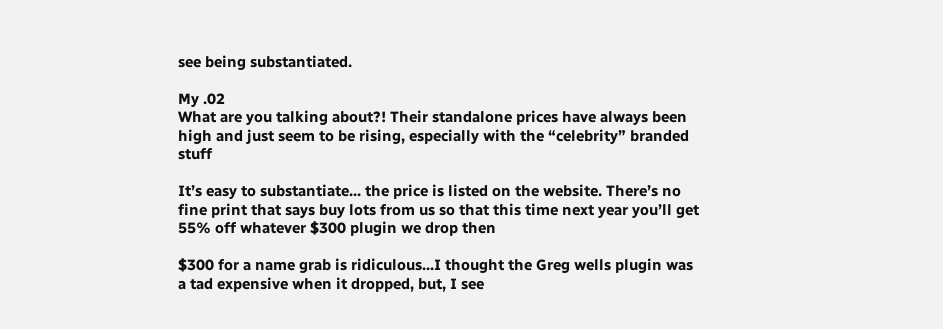see being substantiated.

My .02
What are you talking about?! Their standalone prices have always been high and just seem to be rising, especially with the “celebrity” branded stuff

It’s easy to substantiate... the price is listed on the website. There’s no fine print that says buy lots from us so that this time next year you’ll get 55% off whatever $300 plugin we drop then

$300 for a name grab is ridiculous...I thought the Greg wells plugin was a tad expensive when it dropped, but, I see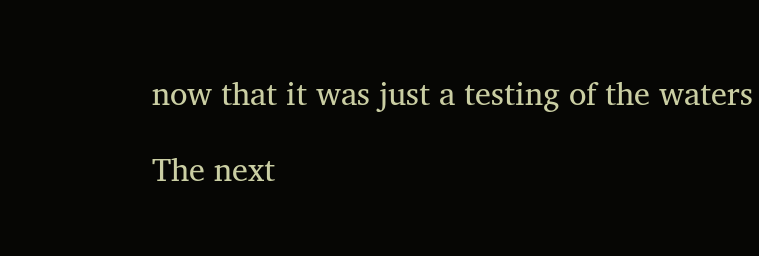now that it was just a testing of the waters

The next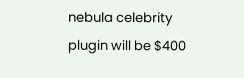nebula celebrity plugin will be $400